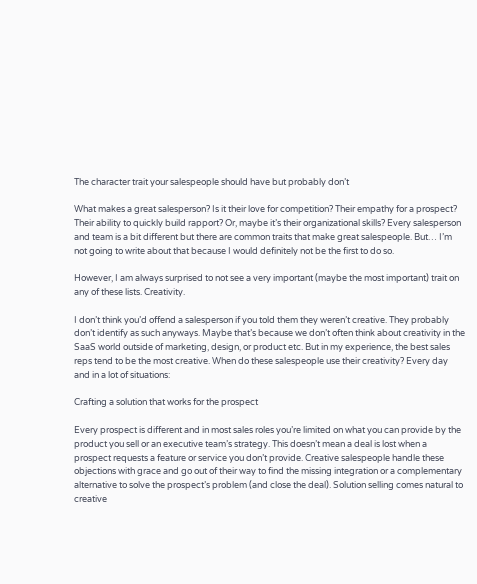The character trait your salespeople should have but probably don’t

What makes a great salesperson? Is it their love for competition? Their empathy for a prospect? Their ability to quickly build rapport? Or, maybe it’s their organizational skills? Every salesperson and team is a bit different but there are common traits that make great salespeople. But… I’m not going to write about that because I would definitely not be the first to do so.

However, I am always surprised to not see a very important (maybe the most important) trait on any of these lists. Creativity.

I don’t think you’d offend a salesperson if you told them they weren’t creative. They probably don’t identify as such anyways. Maybe that’s because we don’t often think about creativity in the SaaS world outside of marketing, design, or product etc. But in my experience, the best sales reps tend to be the most creative. When do these salespeople use their creativity? Every day and in a lot of situations:

Crafting a solution that works for the prospect

Every prospect is different and in most sales roles you’re limited on what you can provide by the product you sell or an executive team’s strategy. This doesn’t mean a deal is lost when a prospect requests a feature or service you don’t provide. Creative salespeople handle these objections with grace and go out of their way to find the missing integration or a complementary alternative to solve the prospect’s problem (and close the deal). Solution selling comes natural to creative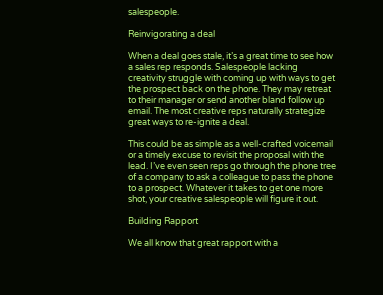salespeople.

Reinvigorating a deal

When a deal goes stale, it’s a great time to see how a sales rep responds. Salespeople lacking creativity struggle with coming up with ways to get the prospect back on the phone. They may retreat to their manager or send another bland follow up email. The most creative reps naturally strategize great ways to re-ignite a deal.

This could be as simple as a well-crafted voicemail or a timely excuse to revisit the proposal with the lead. I’ve even seen reps go through the phone tree of a company to ask a colleague to pass the phone to a prospect. Whatever it takes to get one more shot, your creative salespeople will figure it out.

Building Rapport

We all know that great rapport with a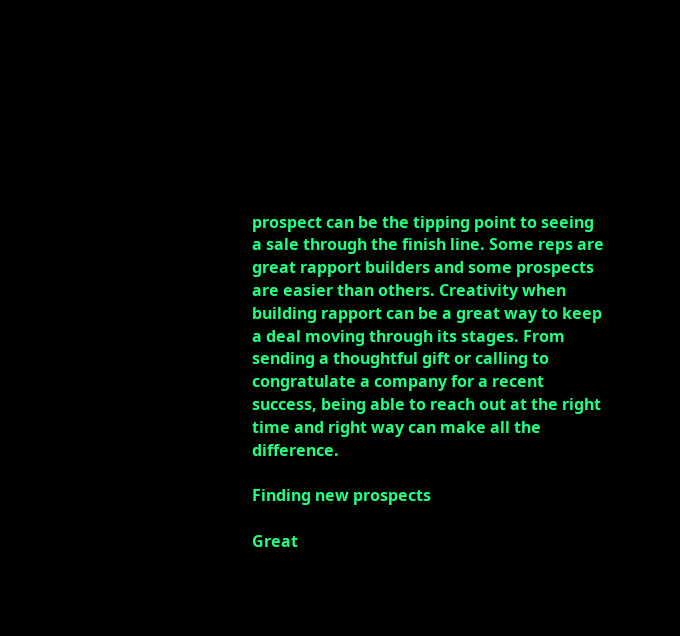prospect can be the tipping point to seeing a sale through the finish line. Some reps are great rapport builders and some prospects are easier than others. Creativity when building rapport can be a great way to keep a deal moving through its stages. From sending a thoughtful gift or calling to congratulate a company for a recent success, being able to reach out at the right time and right way can make all the difference.

Finding new prospects

Great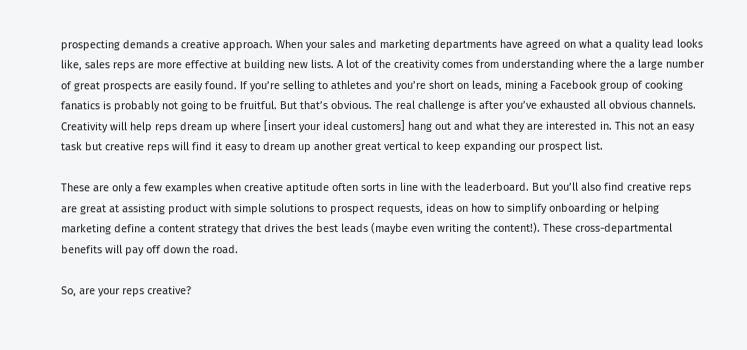prospecting demands a creative approach. When your sales and marketing departments have agreed on what a quality lead looks like, sales reps are more effective at building new lists. A lot of the creativity comes from understanding where the a large number of great prospects are easily found. If you’re selling to athletes and you’re short on leads, mining a Facebook group of cooking fanatics is probably not going to be fruitful. But that’s obvious. The real challenge is after you’ve exhausted all obvious channels. Creativity will help reps dream up where [insert your ideal customers] hang out and what they are interested in. This not an easy task but creative reps will find it easy to dream up another great vertical to keep expanding our prospect list.

These are only a few examples when creative aptitude often sorts in line with the leaderboard. But you’ll also find creative reps are great at assisting product with simple solutions to prospect requests, ideas on how to simplify onboarding or helping marketing define a content strategy that drives the best leads (maybe even writing the content!). These cross-departmental benefits will pay off down the road.

So, are your reps creative?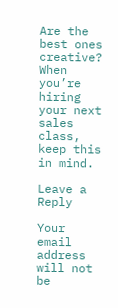Are the best ones creative? When you’re hiring your next sales class, keep this in mind.

Leave a Reply

Your email address will not be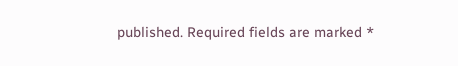published. Required fields are marked *